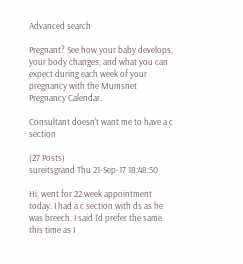Advanced search

Pregnant? See how your baby develops, your body changes, and what you can expect during each week of your pregnancy with the Mumsnet Pregnancy Calendar.

Consultant doesn't want me to have a c section

(27 Posts)
sureitsgrand Thu 21-Sep-17 18:48:50

Hi, went for 22 week appointment today. I had a c section with ds as he was breech. I said I'd prefer the same this time as I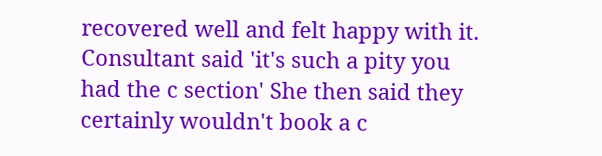recovered well and felt happy with it. Consultant said 'it's such a pity you had the c section' She then said they certainly wouldn't book a c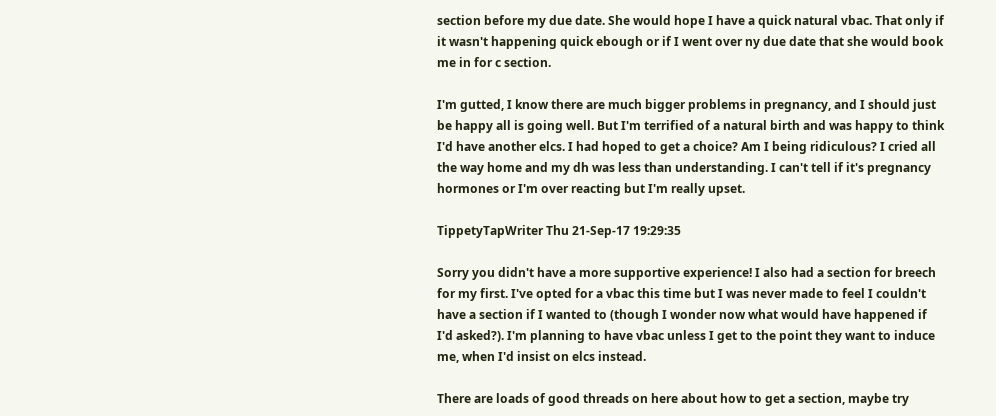section before my due date. She would hope I have a quick natural vbac. That only if it wasn't happening quick ebough or if I went over ny due date that she would book me in for c section.

I'm gutted, I know there are much bigger problems in pregnancy, and I should just be happy all is going well. But I'm terrified of a natural birth and was happy to think I'd have another elcs. I had hoped to get a choice? Am I being ridiculous? I cried all the way home and my dh was less than understanding. I can't tell if it's pregnancy hormones or I'm over reacting but I'm really upset.

TippetyTapWriter Thu 21-Sep-17 19:29:35

Sorry you didn't have a more supportive experience! I also had a section for breech for my first. I've opted for a vbac this time but I was never made to feel I couldn't have a section if I wanted to (though I wonder now what would have happened if I'd asked?). I'm planning to have vbac unless I get to the point they want to induce me, when I'd insist on elcs instead.

There are loads of good threads on here about how to get a section, maybe try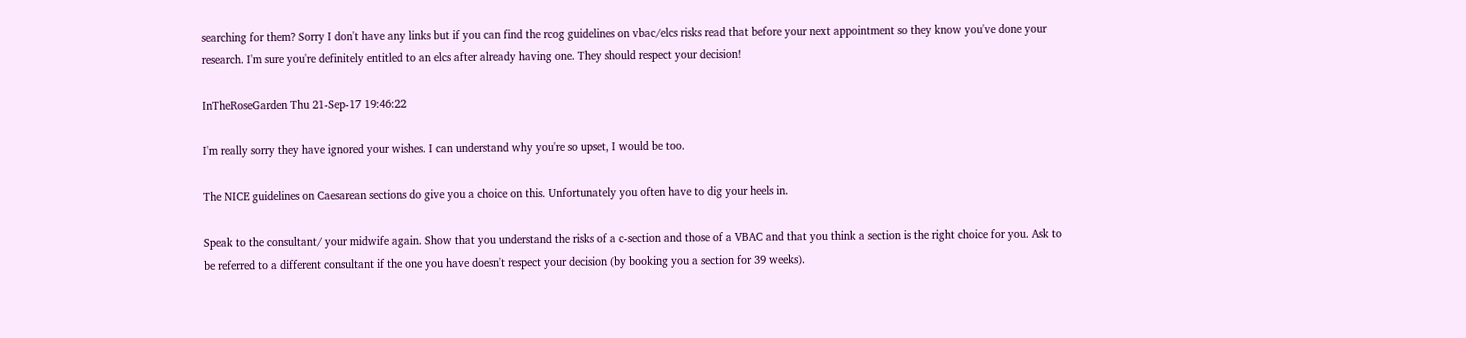searching for them? Sorry I don't have any links but if you can find the rcog guidelines on vbac/elcs risks read that before your next appointment so they know you've done your research. I'm sure you're definitely entitled to an elcs after already having one. They should respect your decision!

InTheRoseGarden Thu 21-Sep-17 19:46:22

I'm really sorry they have ignored your wishes. I can understand why you're so upset, I would be too.

The NICE guidelines on Caesarean sections do give you a choice on this. Unfortunately you often have to dig your heels in.

Speak to the consultant/ your midwife again. Show that you understand the risks of a c-section and those of a VBAC and that you think a section is the right choice for you. Ask to be referred to a different consultant if the one you have doesn't respect your decision (by booking you a section for 39 weeks).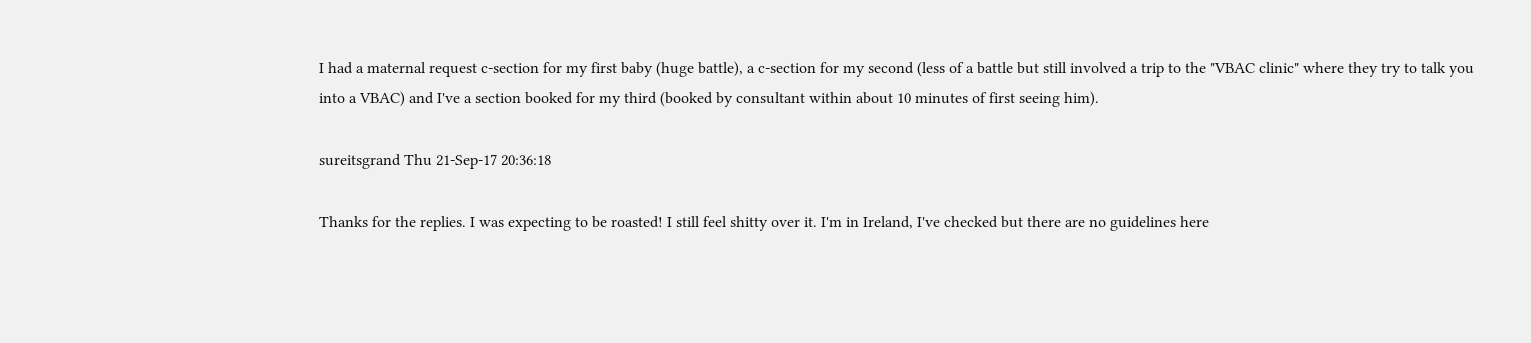I had a maternal request c-section for my first baby (huge battle), a c-section for my second (less of a battle but still involved a trip to the "VBAC clinic" where they try to talk you into a VBAC) and I've a section booked for my third (booked by consultant within about 10 minutes of first seeing him).

sureitsgrand Thu 21-Sep-17 20:36:18

Thanks for the replies. I was expecting to be roasted! I still feel shitty over it. I'm in Ireland, I've checked but there are no guidelines here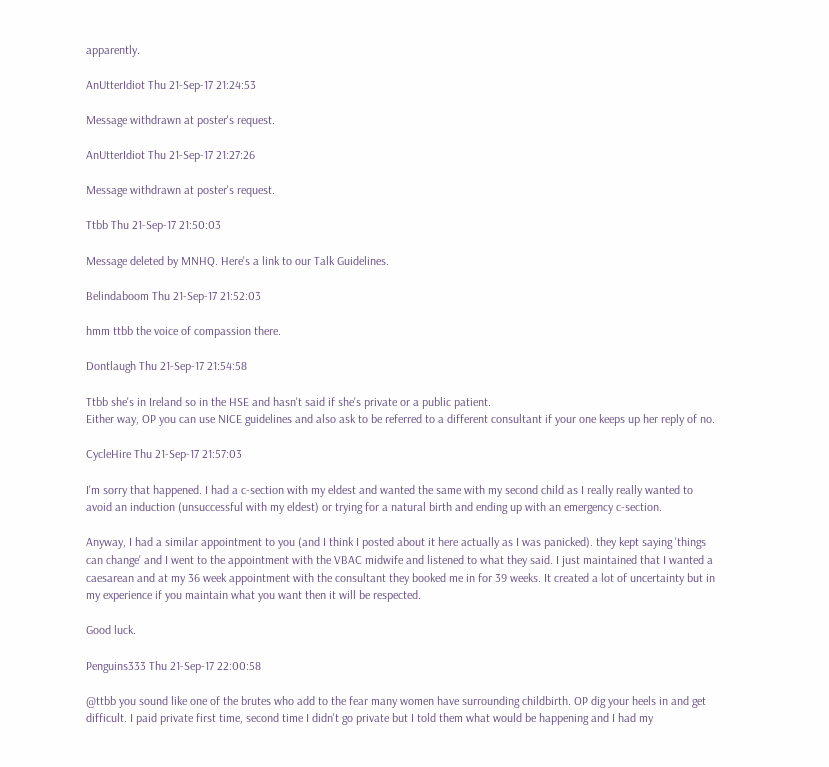apparently.

AnUtterIdiot Thu 21-Sep-17 21:24:53

Message withdrawn at poster's request.

AnUtterIdiot Thu 21-Sep-17 21:27:26

Message withdrawn at poster's request.

Ttbb Thu 21-Sep-17 21:50:03

Message deleted by MNHQ. Here's a link to our Talk Guidelines.

Belindaboom Thu 21-Sep-17 21:52:03

hmm ttbb the voice of compassion there.

Dontlaugh Thu 21-Sep-17 21:54:58

Ttbb she's in Ireland so in the HSE and hasn't said if she's private or a public patient.
Either way, OP you can use NICE guidelines and also ask to be referred to a different consultant if your one keeps up her reply of no.

CycleHire Thu 21-Sep-17 21:57:03

I'm sorry that happened. I had a c-section with my eldest and wanted the same with my second child as I really really wanted to avoid an induction (unsuccessful with my eldest) or trying for a natural birth and ending up with an emergency c-section.

Anyway, I had a similar appointment to you (and I think I posted about it here actually as I was panicked). they kept saying 'things can change' and I went to the appointment with the VBAC midwife and listened to what they said. I just maintained that I wanted a caesarean and at my 36 week appointment with the consultant they booked me in for 39 weeks. It created a lot of uncertainty but in my experience if you maintain what you want then it will be respected.

Good luck.

Penguins333 Thu 21-Sep-17 22:00:58

@ttbb you sound like one of the brutes who add to the fear many women have surrounding childbirth. OP dig your heels in and get difficult. I paid private first time, second time I didn't go private but I told them what would be happening and I had my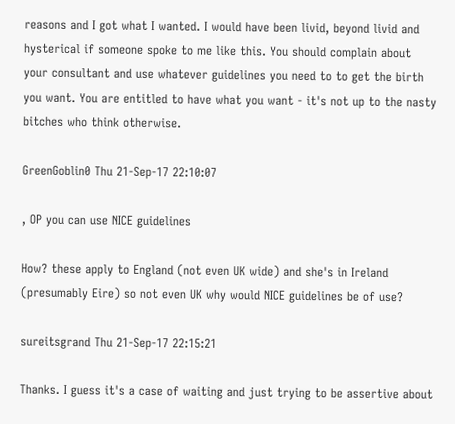reasons and I got what I wanted. I would have been livid, beyond livid and hysterical if someone spoke to me like this. You should complain about your consultant and use whatever guidelines you need to to get the birth you want. You are entitled to have what you want - it's not up to the nasty bitches who think otherwise.

GreenGoblin0 Thu 21-Sep-17 22:10:07

, OP you can use NICE guidelines

How? these apply to England (not even UK wide) and she's in Ireland (presumably Eire) so not even UK why would NICE guidelines be of use?

sureitsgrand Thu 21-Sep-17 22:15:21

Thanks. I guess it's a case of waiting and just trying to be assertive about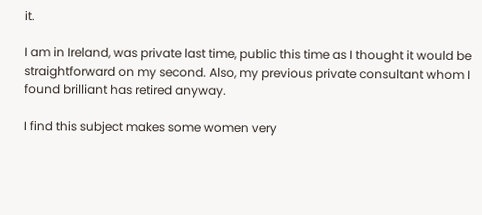it.

I am in Ireland, was private last time, public this time as I thought it would be straightforward on my second. Also, my previous private consultant whom I found brilliant has retired anyway.

I find this subject makes some women very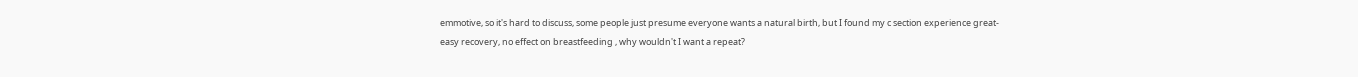emmotive, so it's hard to discuss, some people just presume everyone wants a natural birth, but I found my c section experience great- easy recovery, no effect on breastfeeding , why wouldn't I want a repeat?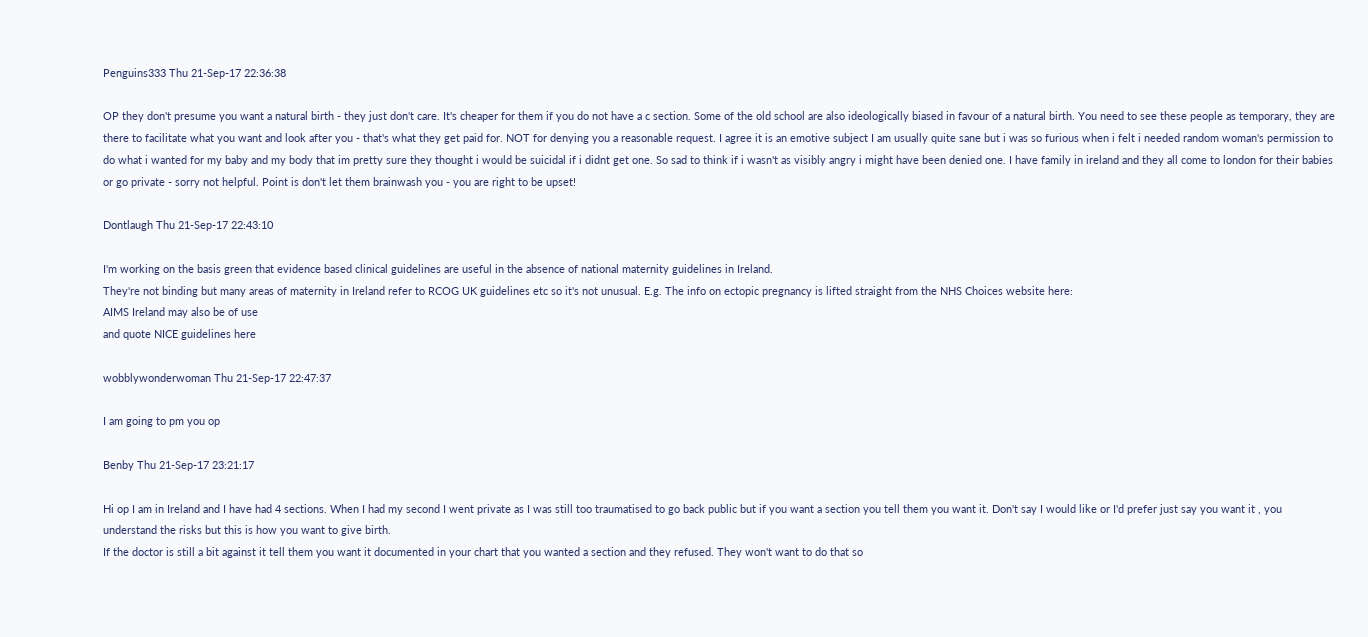Penguins333 Thu 21-Sep-17 22:36:38

OP they don't presume you want a natural birth - they just don't care. It's cheaper for them if you do not have a c section. Some of the old school are also ideologically biased in favour of a natural birth. You need to see these people as temporary, they are there to facilitate what you want and look after you - that's what they get paid for. NOT for denying you a reasonable request. I agree it is an emotive subject I am usually quite sane but i was so furious when i felt i needed random woman's permission to do what i wanted for my baby and my body that im pretty sure they thought i would be suicidal if i didnt get one. So sad to think if i wasn't as visibly angry i might have been denied one. I have family in ireland and they all come to london for their babies or go private - sorry not helpful. Point is don't let them brainwash you - you are right to be upset!

Dontlaugh Thu 21-Sep-17 22:43:10

I'm working on the basis green that evidence based clinical guidelines are useful in the absence of national maternity guidelines in Ireland.
They're not binding but many areas of maternity in Ireland refer to RCOG UK guidelines etc so it's not unusual. E.g. The info on ectopic pregnancy is lifted straight from the NHS Choices website here:
AIMS Ireland may also be of use
and quote NICE guidelines here

wobblywonderwoman Thu 21-Sep-17 22:47:37

I am going to pm you op

Benby Thu 21-Sep-17 23:21:17

Hi op I am in Ireland and I have had 4 sections. When I had my second I went private as I was still too traumatised to go back public but if you want a section you tell them you want it. Don't say I would like or I'd prefer just say you want it , you understand the risks but this is how you want to give birth.
If the doctor is still a bit against it tell them you want it documented in your chart that you wanted a section and they refused. They won't want to do that so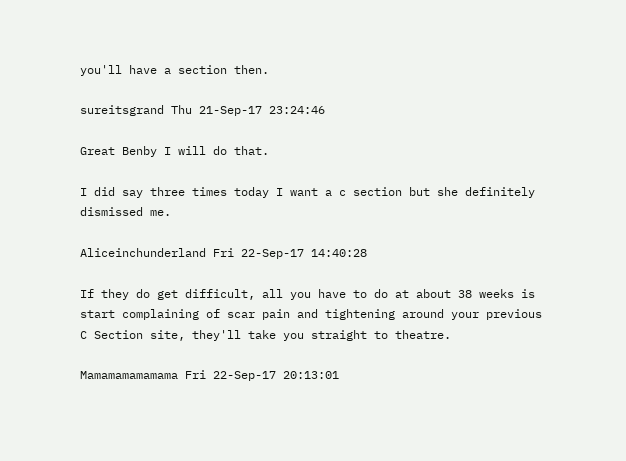you'll have a section then.

sureitsgrand Thu 21-Sep-17 23:24:46

Great Benby I will do that.

I did say three times today I want a c section but she definitely dismissed me.

Aliceinchunderland Fri 22-Sep-17 14:40:28

If they do get difficult, all you have to do at about 38 weeks is start complaining of scar pain and tightening around your previous C Section site, they'll take you straight to theatre.

Mamamamamamama Fri 22-Sep-17 20:13:01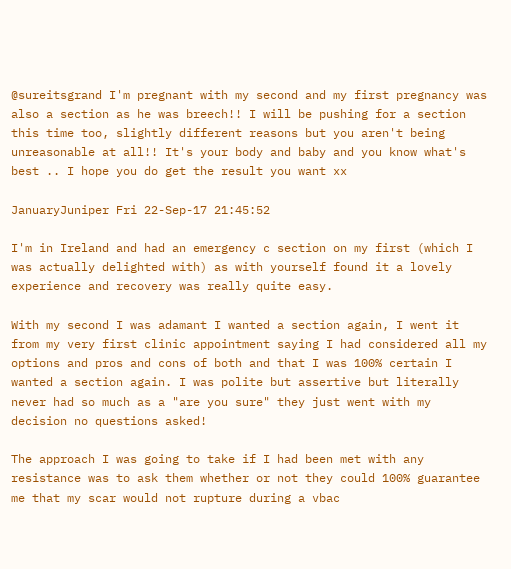@sureitsgrand I'm pregnant with my second and my first pregnancy was also a section as he was breech!! I will be pushing for a section this time too, slightly different reasons but you aren't being unreasonable at all!! It's your body and baby and you know what's best .. I hope you do get the result you want xx

JanuaryJuniper Fri 22-Sep-17 21:45:52

I'm in Ireland and had an emergency c section on my first (which I was actually delighted with) as with yourself found it a lovely experience and recovery was really quite easy.

With my second I was adamant I wanted a section again, I went it from my very first clinic appointment saying I had considered all my options and pros and cons of both and that I was 100% certain I wanted a section again. I was polite but assertive but literally never had so much as a "are you sure" they just went with my decision no questions asked!

The approach I was going to take if I had been met with any resistance was to ask them whether or not they could 100% guarantee me that my scar would not rupture during a vbac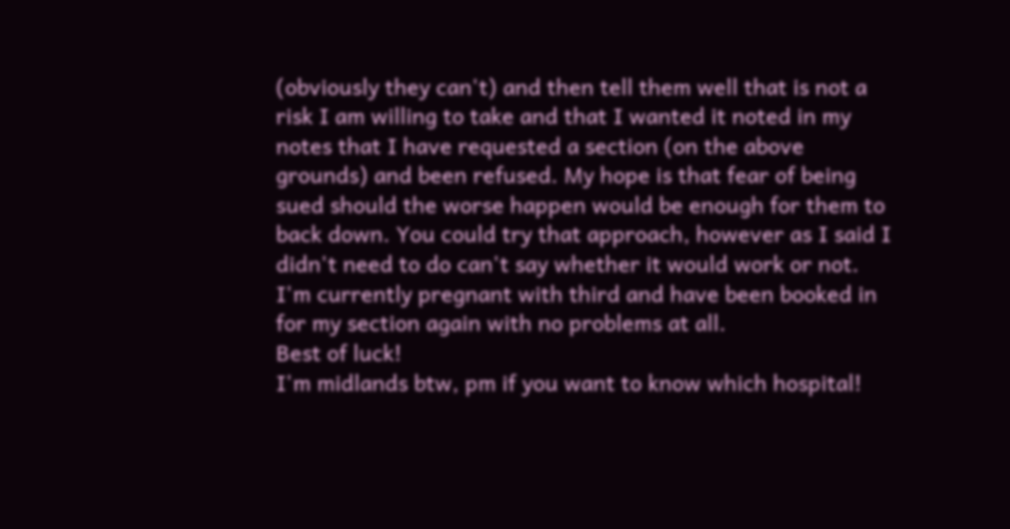(obviously they can't) and then tell them well that is not a risk I am willing to take and that I wanted it noted in my notes that I have requested a section (on the above grounds) and been refused. My hope is that fear of being sued should the worse happen would be enough for them to back down. You could try that approach, however as I said I didn't need to do can't say whether it would work or not.
I'm currently pregnant with third and have been booked in for my section again with no problems at all.
Best of luck!
I'm midlands btw, pm if you want to know which hospital!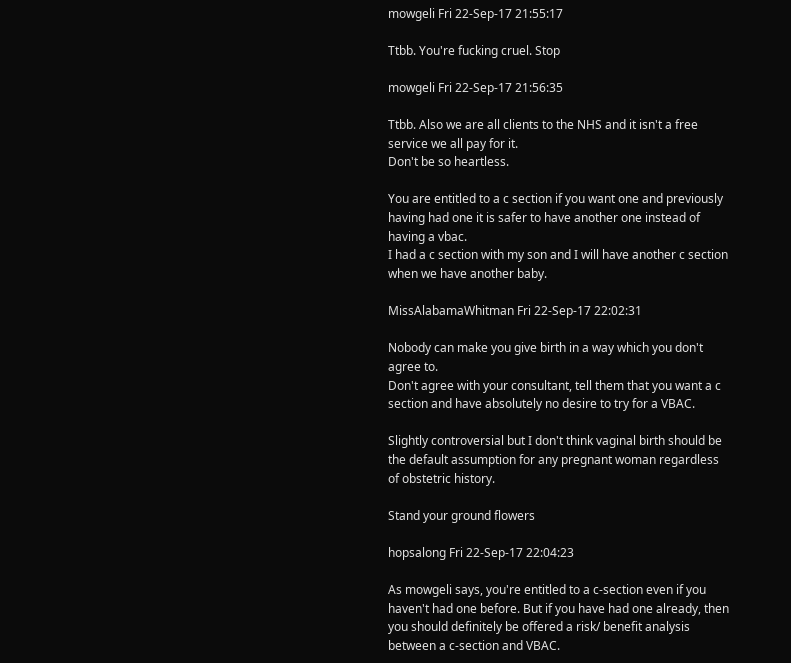mowgeli Fri 22-Sep-17 21:55:17

Ttbb. You're fucking cruel. Stop

mowgeli Fri 22-Sep-17 21:56:35

Ttbb. Also we are all clients to the NHS and it isn't a free service we all pay for it.
Don't be so heartless.

You are entitled to a c section if you want one and previously having had one it is safer to have another one instead of having a vbac.
I had a c section with my son and I will have another c section when we have another baby.

MissAlabamaWhitman Fri 22-Sep-17 22:02:31

Nobody can make you give birth in a way which you don't agree to.
Don't agree with your consultant, tell them that you want a c section and have absolutely no desire to try for a VBAC.

Slightly controversial but I don't think vaginal birth should be the default assumption for any pregnant woman regardless of obstetric history.

Stand your ground flowers

hopsalong Fri 22-Sep-17 22:04:23

As mowgeli says, you're entitled to a c-section even if you haven't had one before. But if you have had one already, then you should definitely be offered a risk/ benefit analysis between a c-section and VBAC.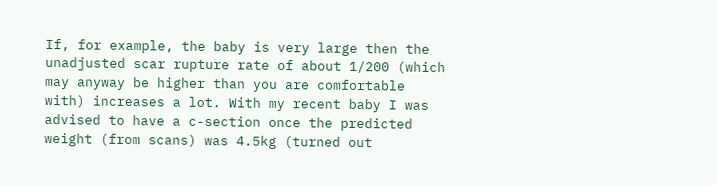If, for example, the baby is very large then the unadjusted scar rupture rate of about 1/200 (which may anyway be higher than you are comfortable with) increases a lot. With my recent baby I was advised to have a c-section once the predicted weight (from scans) was 4.5kg (turned out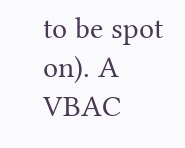to be spot on). A VBAC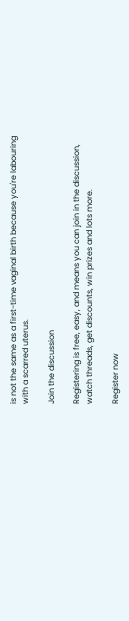is not the same as a first-time vaginal birth because you're labouring with a scarred uterus.

Join the discussion

Registering is free, easy, and means you can join in the discussion, watch threads, get discounts, win prizes and lots more.

Register now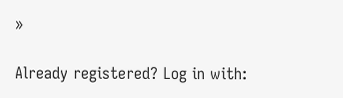»

Already registered? Log in with: